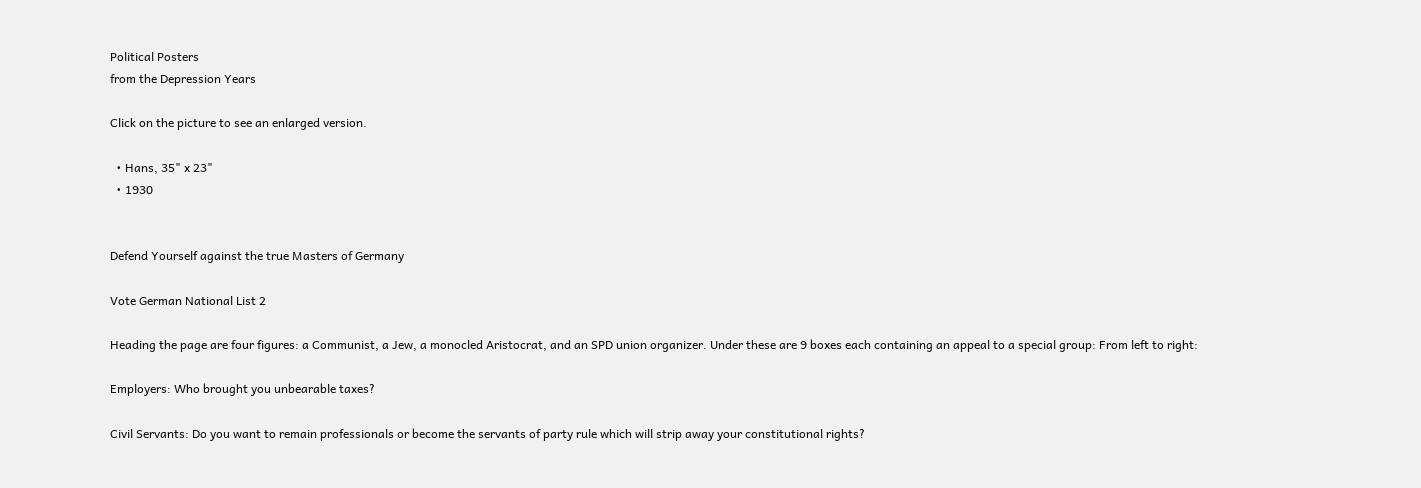Political Posters
from the Depression Years

Click on the picture to see an enlarged version.

  • Hans, 35" x 23"
  • 1930


Defend Yourself against the true Masters of Germany

Vote German National List 2

Heading the page are four figures: a Communist, a Jew, a monocled Aristocrat, and an SPD union organizer. Under these are 9 boxes each containing an appeal to a special group: From left to right:

Employers: Who brought you unbearable taxes?

Civil Servants: Do you want to remain professionals or become the servants of party rule which will strip away your constitutional rights?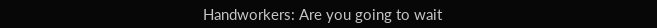Handworkers: Are you going to wait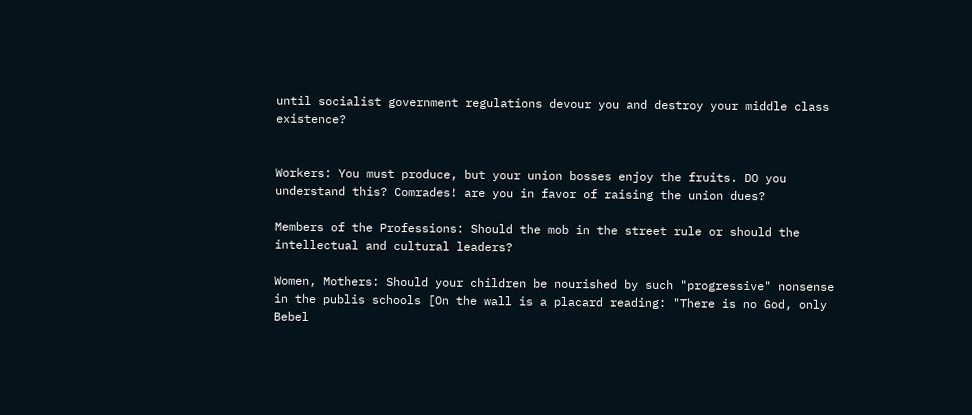until socialist government regulations devour you and destroy your middle class existence?


Workers: You must produce, but your union bosses enjoy the fruits. DO you understand this? Comrades! are you in favor of raising the union dues?

Members of the Professions: Should the mob in the street rule or should the intellectual and cultural leaders?

Women, Mothers: Should your children be nourished by such "progressive" nonsense in the publis schools [On the wall is a placard reading: "There is no God, only Bebel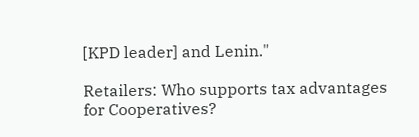[KPD leader] and Lenin."

Retailers: Who supports tax advantages for Cooperatives?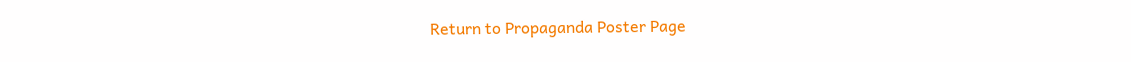Return to Propaganda Poster Page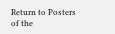Return to Posters of the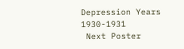Depression Years 1930-1931
 Next Poster